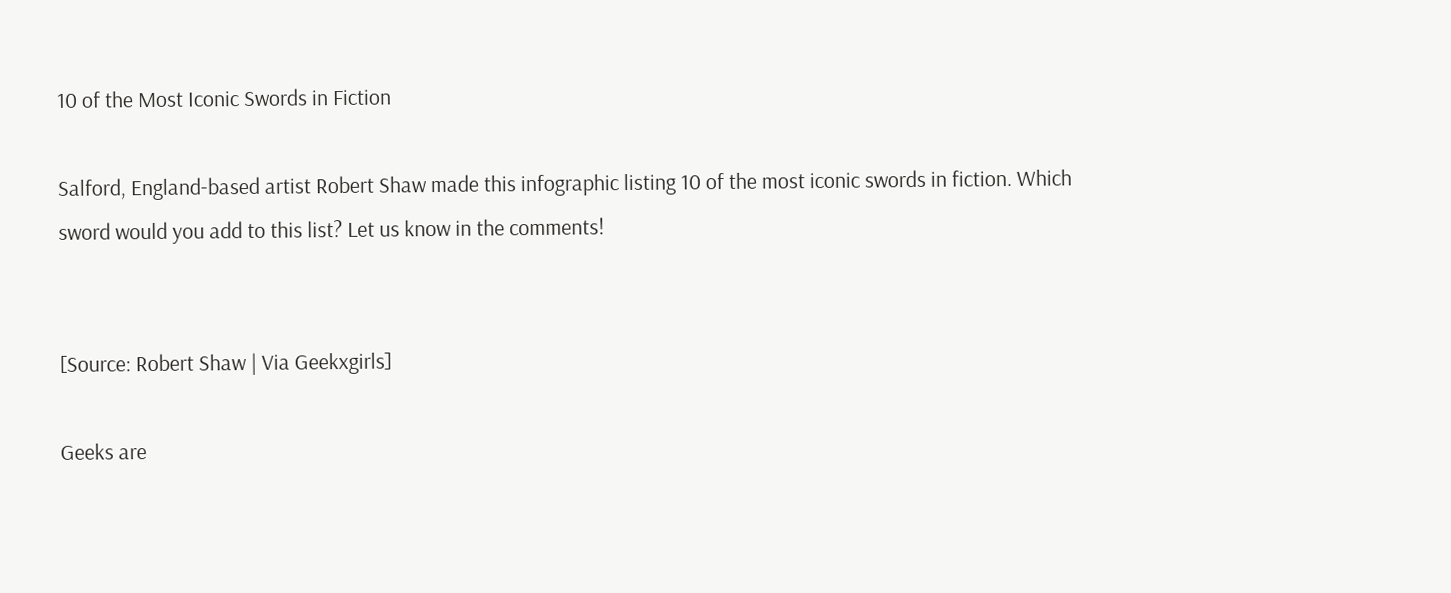10 of the Most Iconic Swords in Fiction

Salford, England-based artist Robert Shaw made this infographic listing 10 of the most iconic swords in fiction. Which sword would you add to this list? Let us know in the comments!


[Source: Robert Shaw | Via Geekxgirls]

Geeks are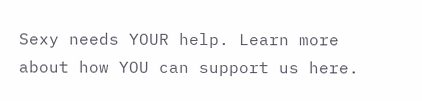Sexy needs YOUR help. Learn more about how YOU can support us here.